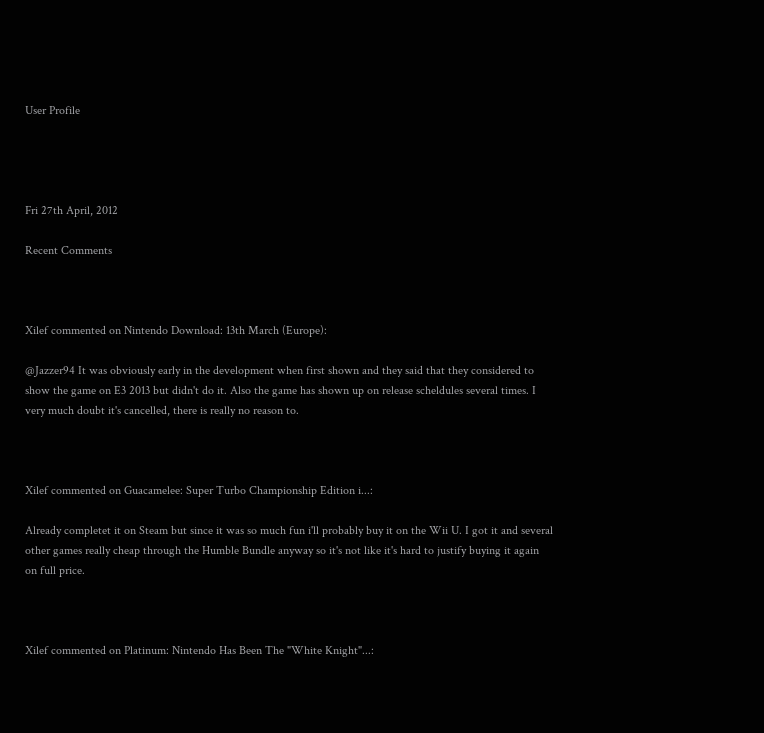User Profile




Fri 27th April, 2012

Recent Comments



Xilef commented on Nintendo Download: 13th March (Europe):

@Jazzer94 It was obviously early in the development when first shown and they said that they considered to show the game on E3 2013 but didn't do it. Also the game has shown up on release scheldules several times. I very much doubt it's cancelled, there is really no reason to.



Xilef commented on Guacamelee: Super Turbo Championship Edition i...:

Already completet it on Steam but since it was so much fun i'll probably buy it on the Wii U. I got it and several other games really cheap through the Humble Bundle anyway so it's not like it's hard to justify buying it again on full price.



Xilef commented on Platinum: Nintendo Has Been The "White Knight"...: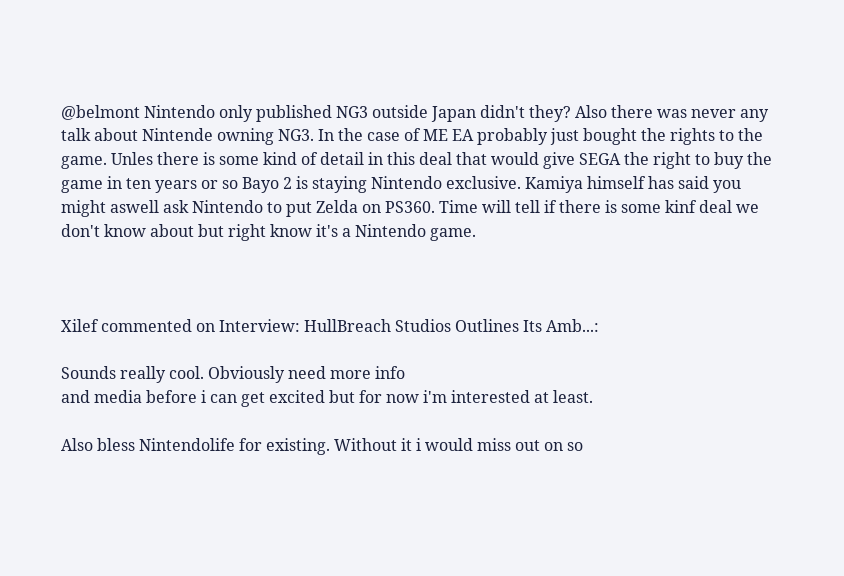@belmont Nintendo only published NG3 outside Japan didn't they? Also there was never any talk about Nintende owning NG3. In the case of ME EA probably just bought the rights to the game. Unles there is some kind of detail in this deal that would give SEGA the right to buy the game in ten years or so Bayo 2 is staying Nintendo exclusive. Kamiya himself has said you might aswell ask Nintendo to put Zelda on PS360. Time will tell if there is some kinf deal we don't know about but right know it's a Nintendo game.



Xilef commented on Interview: HullBreach Studios Outlines Its Amb...:

Sounds really cool. Obviously need more info
and media before i can get excited but for now i'm interested at least.

Also bless Nintendolife for existing. Without it i would miss out on so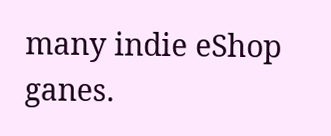many indie eShop ganes.